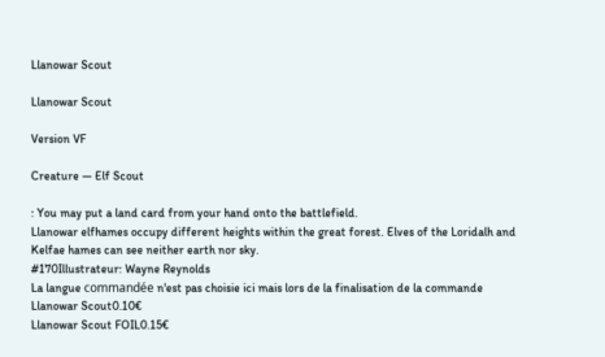Llanowar Scout

Llanowar Scout

Version VF

Creature — Elf Scout

: You may put a land card from your hand onto the battlefield.
Llanowar elfhames occupy different heights within the great forest. Elves of the Loridalh and Kelfae hames can see neither earth nor sky.
#170Illustrateur: Wayne Reynolds
La langue commandée n'est pas choisie ici mais lors de la finalisation de la commande
Llanowar Scout0.10€
Llanowar Scout FOIL0.15€